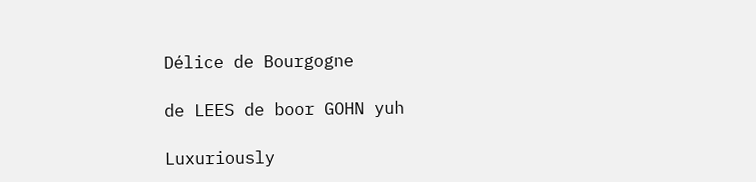Délice de Bourgogne

de LEES de boor GOHN yuh

Luxuriously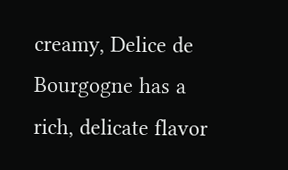creamy, Delice de Bourgogne has a rich, delicate flavor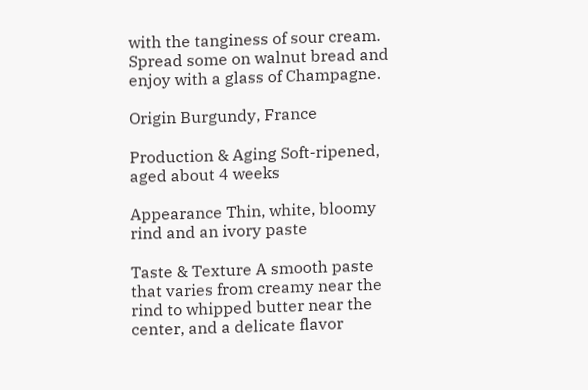with the tanginess of sour cream. Spread some on walnut bread and enjoy with a glass of Champagne.

Origin Burgundy, France

Production & Aging Soft-ripened, aged about 4 weeks

Appearance Thin, white, bloomy rind and an ivory paste

Taste & Texture A smooth paste that varies from creamy near the rind to whipped butter near the center, and a delicate flavor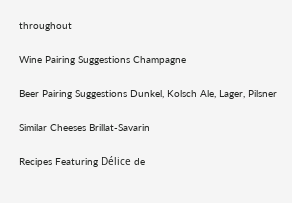throughout

Wine Pairing Suggestions Champagne

Beer Pairing Suggestions Dunkel, Kolsch Ale, Lager, Pilsner

Similar Cheeses Brillat-Savarin

Recipes Featuring Délice de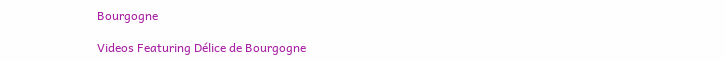Bourgogne

Videos Featuring Délice de Bourgogne